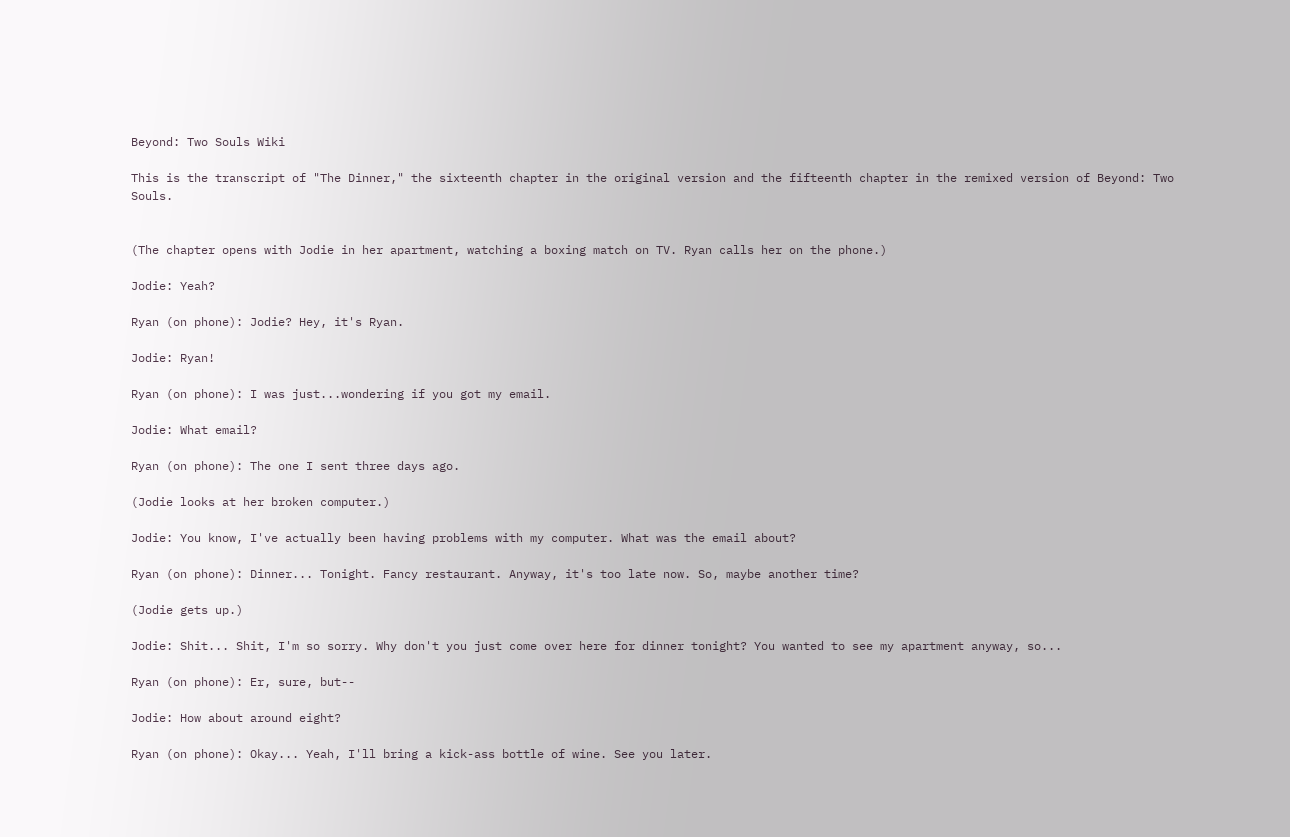Beyond: Two Souls Wiki

This is the transcript of "The Dinner," the sixteenth chapter in the original version and the fifteenth chapter in the remixed version of Beyond: Two Souls.


(The chapter opens with Jodie in her apartment, watching a boxing match on TV. Ryan calls her on the phone.)

Jodie: Yeah?

Ryan (on phone): Jodie? Hey, it's Ryan.

Jodie: Ryan!

Ryan (on phone): I was just...wondering if you got my email.

Jodie: What email?

Ryan (on phone): The one I sent three days ago.

(Jodie looks at her broken computer.)

Jodie: You know, I've actually been having problems with my computer. What was the email about?

Ryan (on phone): Dinner... Tonight. Fancy restaurant. Anyway, it's too late now. So, maybe another time?

(Jodie gets up.)

Jodie: Shit... Shit, I'm so sorry. Why don't you just come over here for dinner tonight? You wanted to see my apartment anyway, so...

Ryan (on phone): Er, sure, but--

Jodie: How about around eight?

Ryan (on phone): Okay... Yeah, I'll bring a kick-ass bottle of wine. See you later.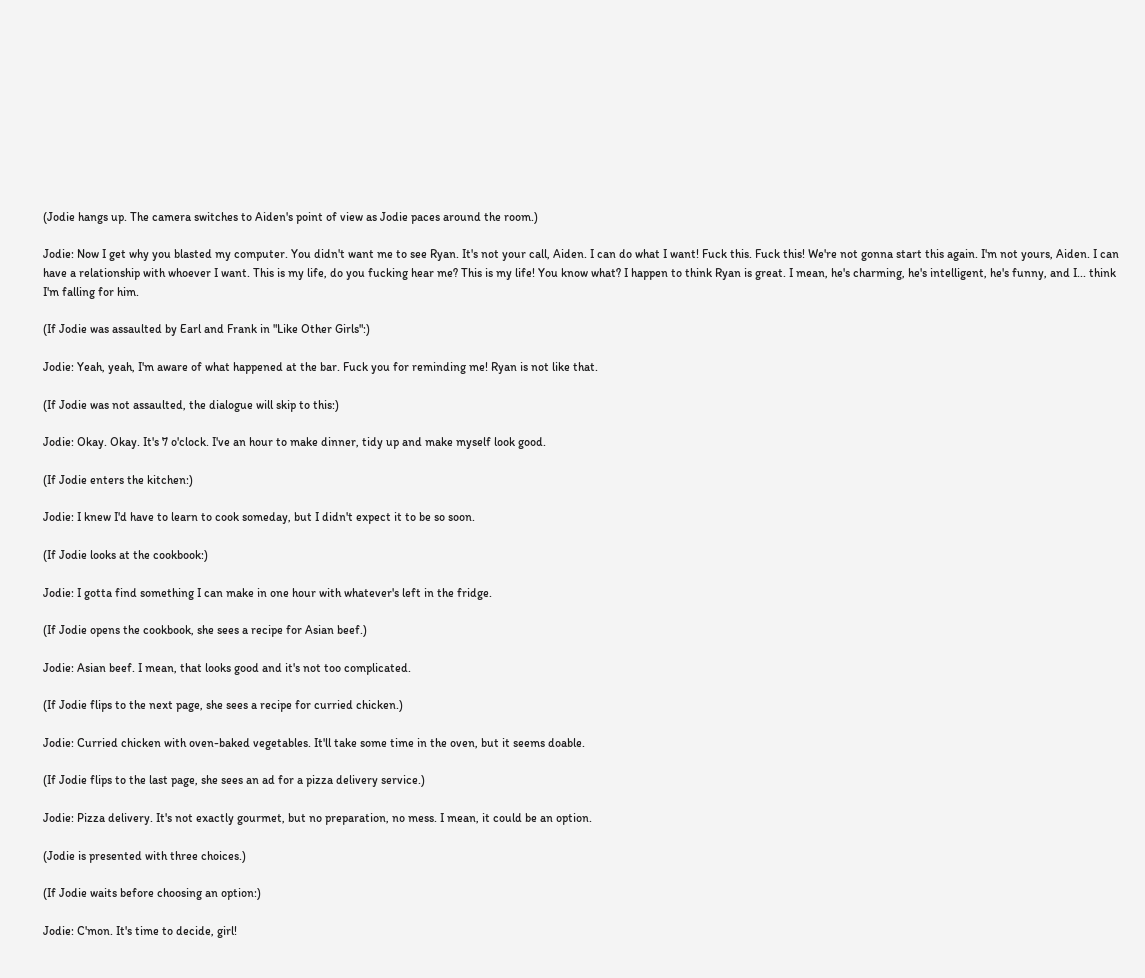(Jodie hangs up. The camera switches to Aiden's point of view as Jodie paces around the room.)

Jodie: Now I get why you blasted my computer. You didn't want me to see Ryan. It's not your call, Aiden. I can do what I want! Fuck this. Fuck this! We're not gonna start this again. I'm not yours, Aiden. I can have a relationship with whoever I want. This is my life, do you fucking hear me? This is my life! You know what? I happen to think Ryan is great. I mean, he's charming, he's intelligent, he's funny, and I... think I'm falling for him.

(If Jodie was assaulted by Earl and Frank in "Like Other Girls":)

Jodie: Yeah, yeah, I'm aware of what happened at the bar. Fuck you for reminding me! Ryan is not like that.

(If Jodie was not assaulted, the dialogue will skip to this:)

Jodie: Okay. Okay. It's 7 o'clock. I've an hour to make dinner, tidy up and make myself look good.

(If Jodie enters the kitchen:)

Jodie: I knew I'd have to learn to cook someday, but I didn't expect it to be so soon.

(If Jodie looks at the cookbook:)

Jodie: I gotta find something I can make in one hour with whatever's left in the fridge.

(If Jodie opens the cookbook, she sees a recipe for Asian beef.)

Jodie: Asian beef. I mean, that looks good and it's not too complicated.

(If Jodie flips to the next page, she sees a recipe for curried chicken.)

Jodie: Curried chicken with oven-baked vegetables. It'll take some time in the oven, but it seems doable.

(If Jodie flips to the last page, she sees an ad for a pizza delivery service.)

Jodie: Pizza delivery. It's not exactly gourmet, but no preparation, no mess. I mean, it could be an option.

(Jodie is presented with three choices.)

(If Jodie waits before choosing an option:)

Jodie: C'mon. It's time to decide, girl!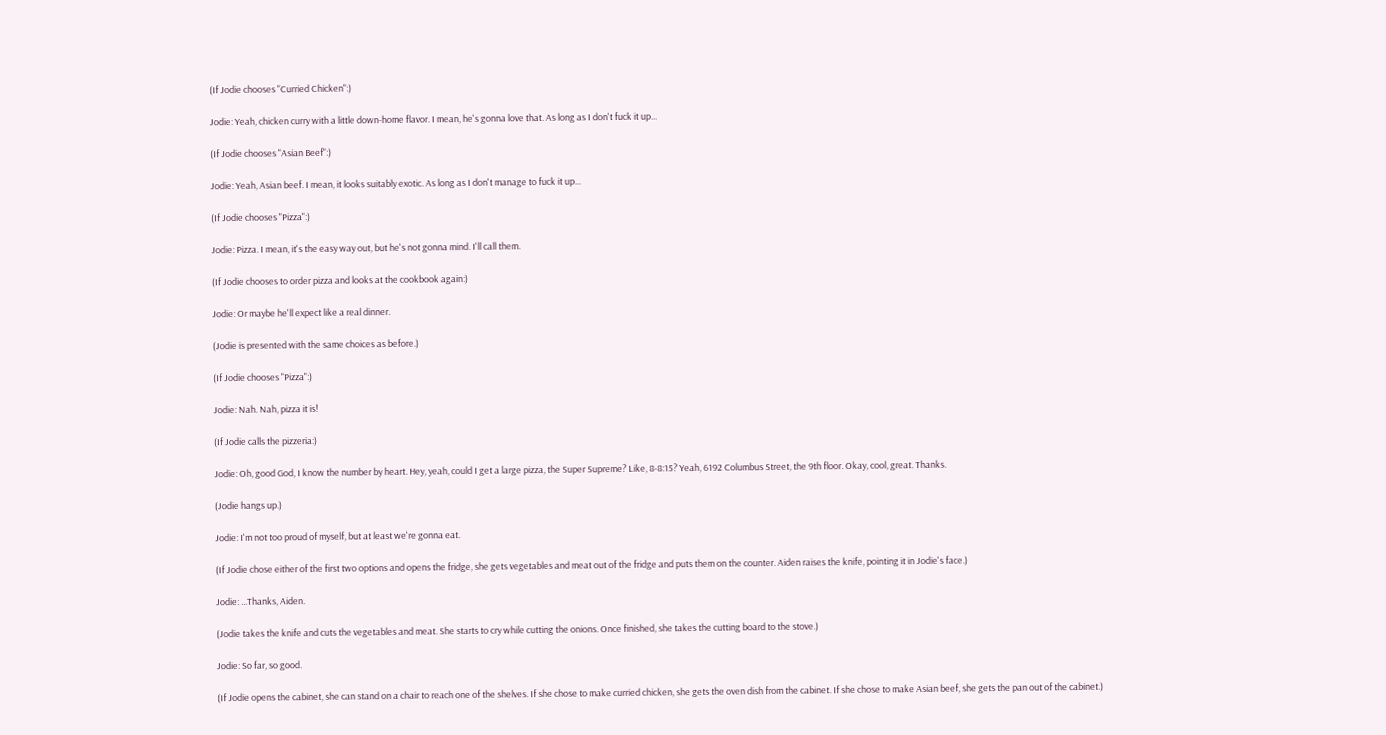(If Jodie chooses "Curried Chicken":)

Jodie: Yeah, chicken curry with a little down-home flavor. I mean, he's gonna love that. As long as I don't fuck it up...

(If Jodie chooses "Asian Beef":)

Jodie: Yeah, Asian beef. I mean, it looks suitably exotic. As long as I don't manage to fuck it up...

(If Jodie chooses "Pizza":)

Jodie: Pizza. I mean, it's the easy way out, but he's not gonna mind. I'll call them.

(If Jodie chooses to order pizza and looks at the cookbook again:)

Jodie: Or maybe he'll expect like a real dinner.

(Jodie is presented with the same choices as before.)

(If Jodie chooses "Pizza":)

Jodie: Nah. Nah, pizza it is!

(If Jodie calls the pizzeria:)

Jodie: Oh, good God, I know the number by heart. Hey, yeah, could I get a large pizza, the Super Supreme? Like, 8-8:15? Yeah, 6192 Columbus Street, the 9th floor. Okay, cool, great. Thanks.

(Jodie hangs up.)

Jodie: I'm not too proud of myself, but at least we're gonna eat.

(If Jodie chose either of the first two options and opens the fridge, she gets vegetables and meat out of the fridge and puts them on the counter. Aiden raises the knife, pointing it in Jodie's face.)

Jodie: ...Thanks, Aiden.

(Jodie takes the knife and cuts the vegetables and meat. She starts to cry while cutting the onions. Once finished, she takes the cutting board to the stove.)

Jodie: So far, so good.

(If Jodie opens the cabinet, she can stand on a chair to reach one of the shelves. If she chose to make curried chicken, she gets the oven dish from the cabinet. If she chose to make Asian beef, she gets the pan out of the cabinet.)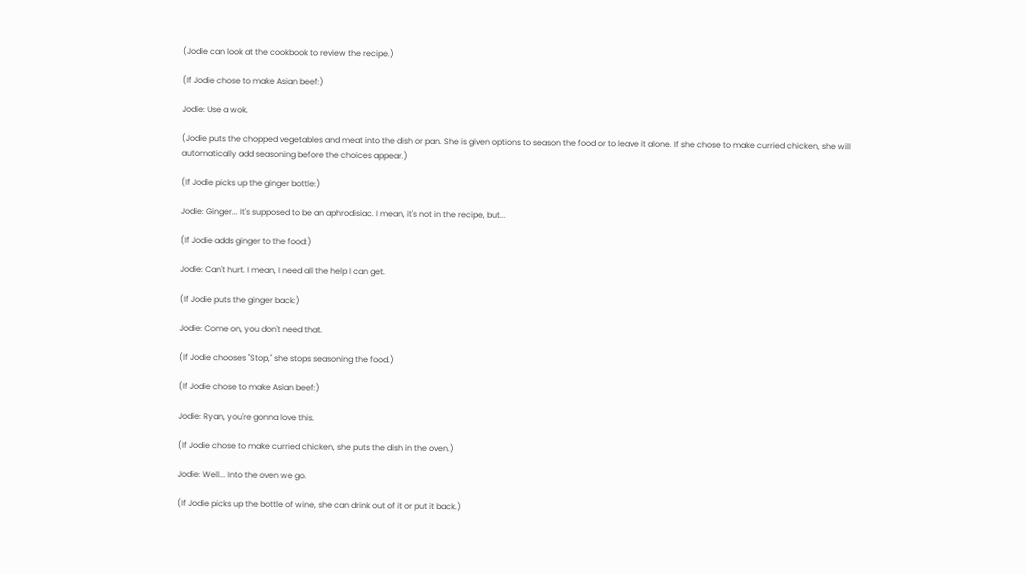(Jodie can look at the cookbook to review the recipe.)

(If Jodie chose to make Asian beef:)

Jodie: Use a wok.

(Jodie puts the chopped vegetables and meat into the dish or pan. She is given options to season the food or to leave it alone. If she chose to make curried chicken, she will automatically add seasoning before the choices appear.)

(If Jodie picks up the ginger bottle:)

Jodie: Ginger... It's supposed to be an aphrodisiac. I mean, it's not in the recipe, but...

(If Jodie adds ginger to the food:)

Jodie: Can't hurt. I mean, I need all the help I can get.

(If Jodie puts the ginger back:)

Jodie: Come on, you don't need that.

(If Jodie chooses "Stop," she stops seasoning the food.)

(If Jodie chose to make Asian beef:)

Jodie: Ryan, you're gonna love this.

(If Jodie chose to make curried chicken, she puts the dish in the oven.)

Jodie: Well... Into the oven we go.

(If Jodie picks up the bottle of wine, she can drink out of it or put it back.)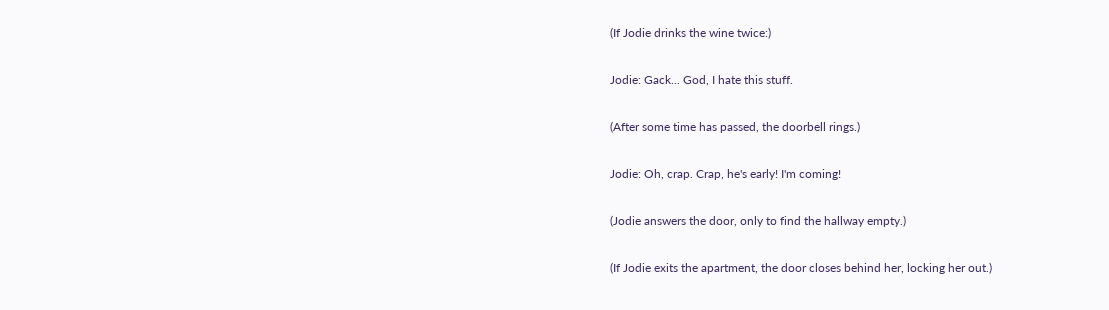(If Jodie drinks the wine twice:)

Jodie: Gack... God, I hate this stuff.

(After some time has passed, the doorbell rings.)

Jodie: Oh, crap. Crap, he's early! I'm coming!

(Jodie answers the door, only to find the hallway empty.)

(If Jodie exits the apartment, the door closes behind her, locking her out.)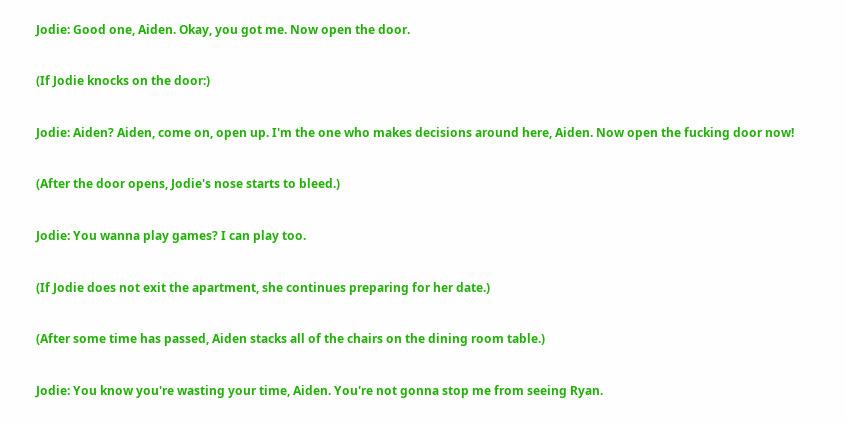Jodie: Good one, Aiden. Okay, you got me. Now open the door.

(If Jodie knocks on the door:)

Jodie: Aiden? Aiden, come on, open up. I'm the one who makes decisions around here, Aiden. Now open the fucking door now!

(After the door opens, Jodie's nose starts to bleed.)

Jodie: You wanna play games? I can play too.

(If Jodie does not exit the apartment, she continues preparing for her date.)

(After some time has passed, Aiden stacks all of the chairs on the dining room table.)

Jodie: You know you're wasting your time, Aiden. You're not gonna stop me from seeing Ryan.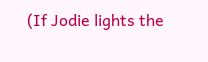(If Jodie lights the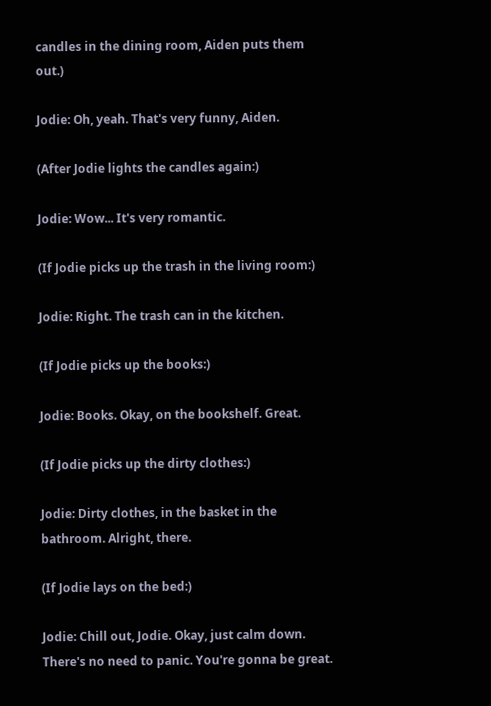candles in the dining room, Aiden puts them out.)

Jodie: Oh, yeah. That's very funny, Aiden.

(After Jodie lights the candles again:)

Jodie: Wow... It's very romantic.

(If Jodie picks up the trash in the living room:)

Jodie: Right. The trash can in the kitchen.

(If Jodie picks up the books:)

Jodie: Books. Okay, on the bookshelf. Great.

(If Jodie picks up the dirty clothes:)

Jodie: Dirty clothes, in the basket in the bathroom. Alright, there.

(If Jodie lays on the bed:)

Jodie: Chill out, Jodie. Okay, just calm down. There's no need to panic. You're gonna be great.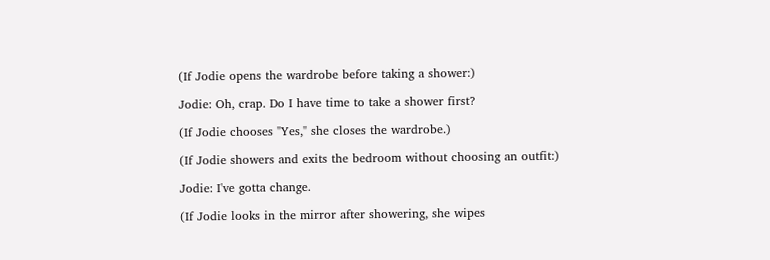(If Jodie opens the wardrobe before taking a shower:)

Jodie: Oh, crap. Do I have time to take a shower first?

(If Jodie chooses "Yes," she closes the wardrobe.)

(If Jodie showers and exits the bedroom without choosing an outfit:)

Jodie: I've gotta change.

(If Jodie looks in the mirror after showering, she wipes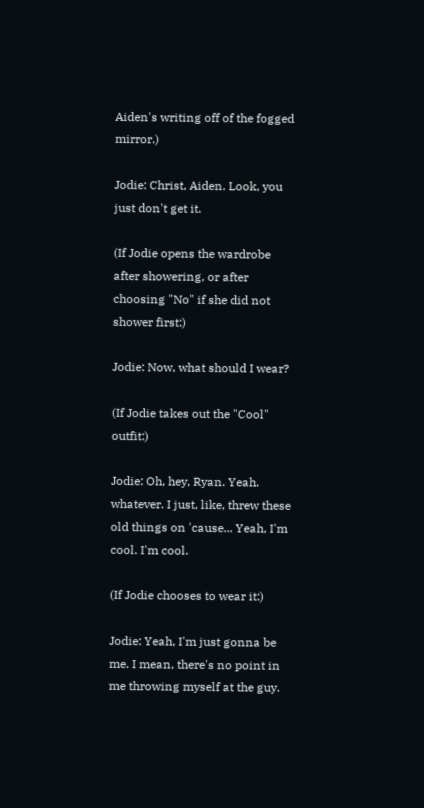Aiden's writing off of the fogged mirror.)

Jodie: Christ, Aiden. Look, you just don't get it.

(If Jodie opens the wardrobe after showering, or after choosing "No" if she did not shower first:)

Jodie: Now, what should I wear?

(If Jodie takes out the "Cool" outfit:)

Jodie: Oh, hey, Ryan. Yeah. whatever. I just, like, threw these old things on 'cause... Yeah, I'm cool. I'm cool.

(If Jodie chooses to wear it:)

Jodie: Yeah, I'm just gonna be me. I mean, there's no point in me throwing myself at the guy.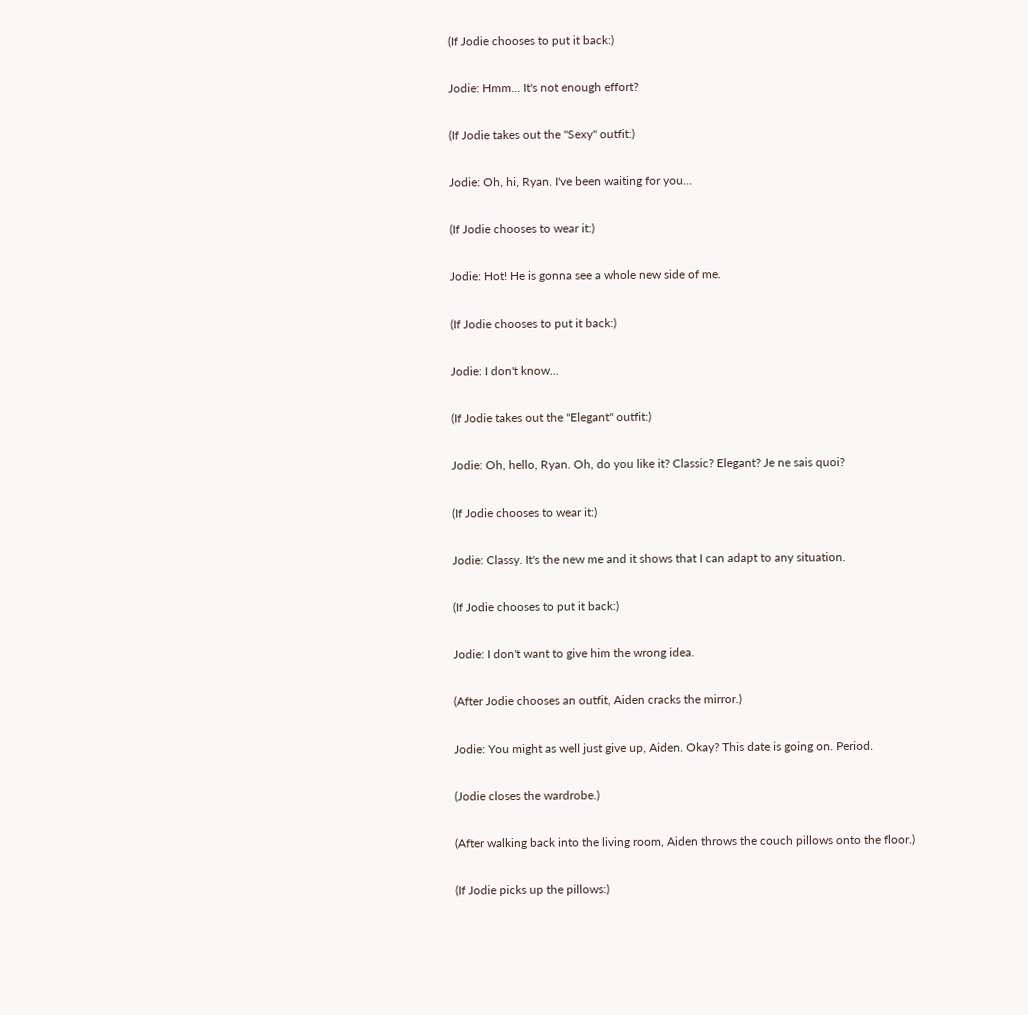(If Jodie chooses to put it back:)

Jodie: Hmm... It's not enough effort?

(If Jodie takes out the "Sexy" outfit:)

Jodie: Oh, hi, Ryan. I've been waiting for you...

(If Jodie chooses to wear it:)

Jodie: Hot! He is gonna see a whole new side of me.

(If Jodie chooses to put it back:)

Jodie: I don't know...

(If Jodie takes out the "Elegant" outfit:)

Jodie: Oh, hello, Ryan. Oh, do you like it? Classic? Elegant? Je ne sais quoi?

(If Jodie chooses to wear it:)

Jodie: Classy. It's the new me and it shows that I can adapt to any situation.

(If Jodie chooses to put it back:)

Jodie: I don't want to give him the wrong idea.

(After Jodie chooses an outfit, Aiden cracks the mirror.)

Jodie: You might as well just give up, Aiden. Okay? This date is going on. Period.

(Jodie closes the wardrobe.)

(After walking back into the living room, Aiden throws the couch pillows onto the floor.)

(If Jodie picks up the pillows:)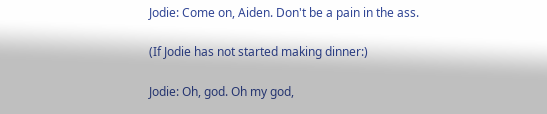Jodie: Come on, Aiden. Don't be a pain in the ass.

(If Jodie has not started making dinner:)

Jodie: Oh, god. Oh my god,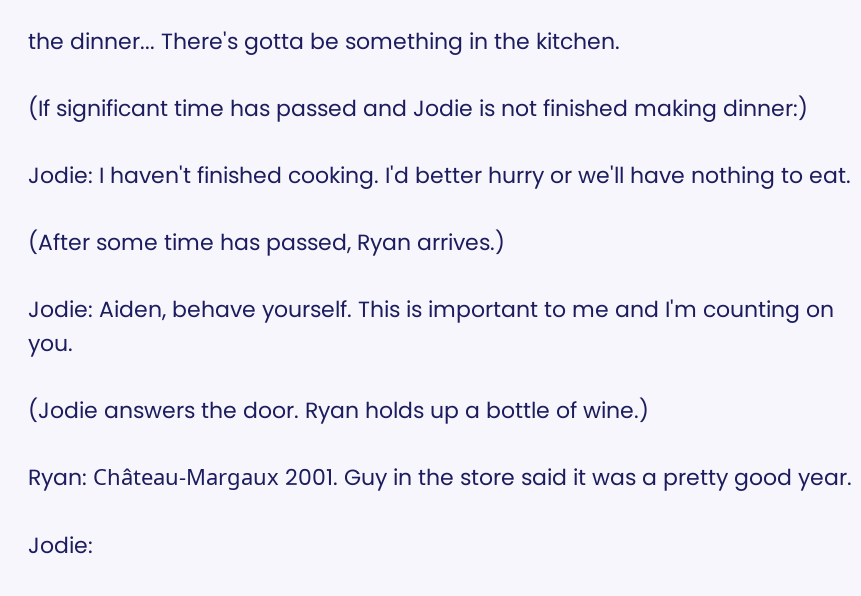the dinner... There's gotta be something in the kitchen.

(If significant time has passed and Jodie is not finished making dinner:)

Jodie: I haven't finished cooking. I'd better hurry or we'll have nothing to eat.

(After some time has passed, Ryan arrives.)

Jodie: Aiden, behave yourself. This is important to me and I'm counting on you.

(Jodie answers the door. Ryan holds up a bottle of wine.)

Ryan: Château-Margaux 2001. Guy in the store said it was a pretty good year.

Jodie: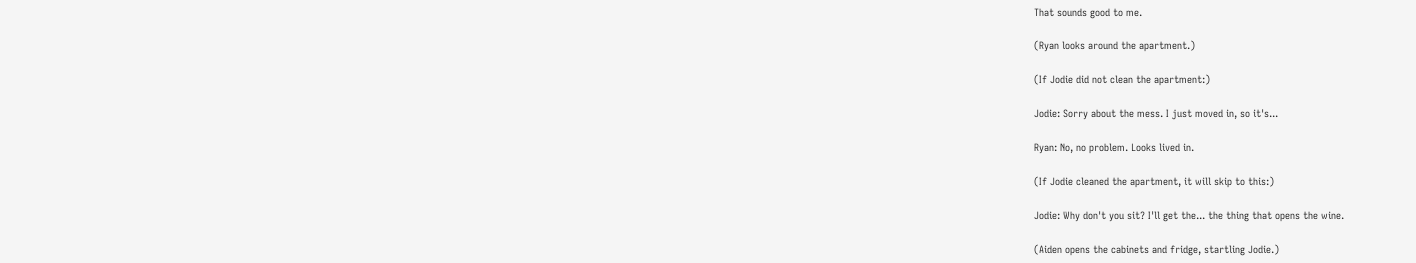That sounds good to me.

(Ryan looks around the apartment.)

(If Jodie did not clean the apartment:)

Jodie: Sorry about the mess. I just moved in, so it's...

Ryan: No, no problem. Looks lived in.

(If Jodie cleaned the apartment, it will skip to this:)

Jodie: Why don't you sit? I'll get the... the thing that opens the wine.

(Aiden opens the cabinets and fridge, startling Jodie.)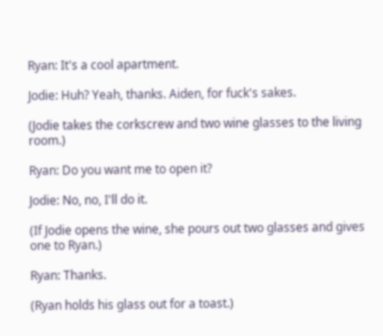Ryan: It's a cool apartment.

Jodie: Huh? Yeah, thanks. Aiden, for fuck's sakes.

(Jodie takes the corkscrew and two wine glasses to the living room.)

Ryan: Do you want me to open it?

Jodie: No, no, I'll do it.

(If Jodie opens the wine, she pours out two glasses and gives one to Ryan.)

Ryan: Thanks.

(Ryan holds his glass out for a toast.)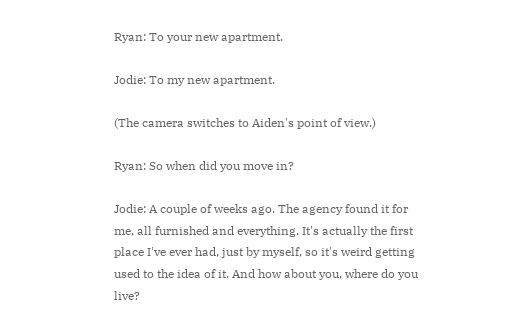Ryan: To your new apartment.

Jodie: To my new apartment.

(The camera switches to Aiden's point of view.)

Ryan: So when did you move in?

Jodie: A couple of weeks ago. The agency found it for me, all furnished and everything. It's actually the first place I've ever had, just by myself, so it's weird getting used to the idea of it. And how about you, where do you live?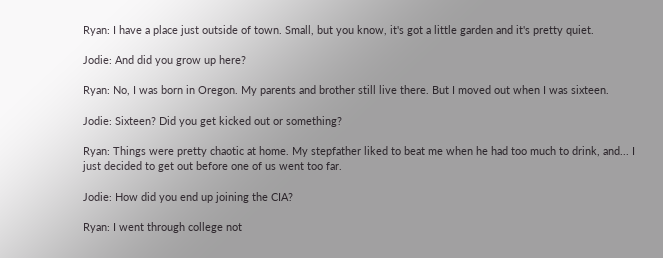Ryan: I have a place just outside of town. Small, but you know, it's got a little garden and it's pretty quiet.

Jodie: And did you grow up here?

Ryan: No, I was born in Oregon. My parents and brother still live there. But I moved out when I was sixteen.

Jodie: Sixteen? Did you get kicked out or something?

Ryan: Things were pretty chaotic at home. My stepfather liked to beat me when he had too much to drink, and... I just decided to get out before one of us went too far.

Jodie: How did you end up joining the CIA?

Ryan: I went through college not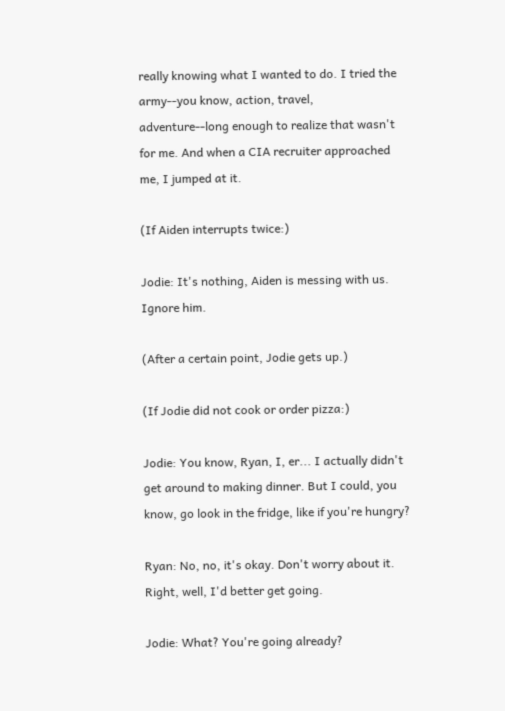really knowing what I wanted to do. I tried the army--you know, action, travel, adventure--long enough to realize that wasn't for me. And when a CIA recruiter approached me, I jumped at it.

(If Aiden interrupts twice:)

Jodie: It's nothing, Aiden is messing with us. Ignore him.

(After a certain point, Jodie gets up.)

(If Jodie did not cook or order pizza:)

Jodie: You know, Ryan, I, er... I actually didn't get around to making dinner. But I could, you know, go look in the fridge, like if you're hungry?

Ryan: No, no, it's okay. Don't worry about it. Right, well, I'd better get going.

Jodie: What? You're going already?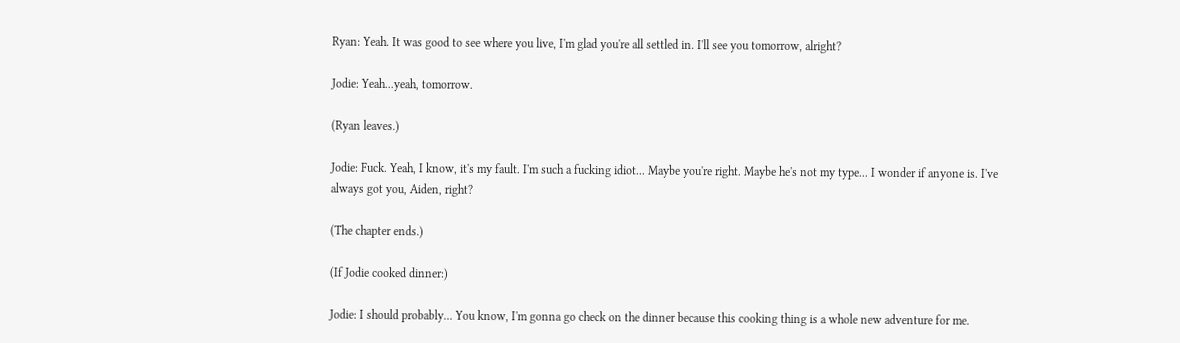Ryan: Yeah. It was good to see where you live, I'm glad you're all settled in. I'll see you tomorrow, alright?

Jodie: Yeah...yeah, tomorrow.

(Ryan leaves.)

Jodie: Fuck. Yeah, I know, it's my fault. I'm such a fucking idiot... Maybe you're right. Maybe he's not my type... I wonder if anyone is. I've always got you, Aiden, right?

(The chapter ends.)

(If Jodie cooked dinner:)

Jodie: I should probably... You know, I'm gonna go check on the dinner because this cooking thing is a whole new adventure for me.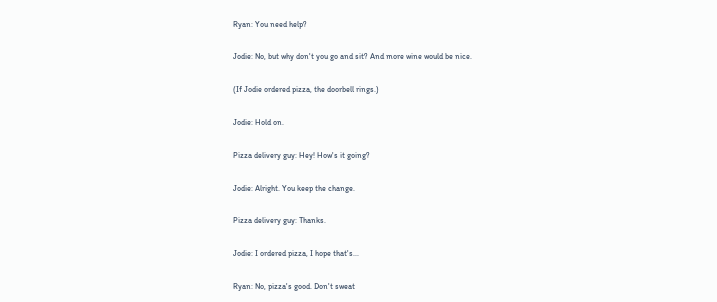Ryan: You need help?

Jodie: No, but why don't you go and sit? And more wine would be nice.

(If Jodie ordered pizza, the doorbell rings.)

Jodie: Hold on.

Pizza delivery guy: Hey! How's it going?

Jodie: Alright. You keep the change.

Pizza delivery guy: Thanks.

Jodie: I ordered pizza, I hope that's...

Ryan: No, pizza's good. Don't sweat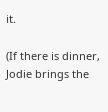it.

(If there is dinner, Jodie brings the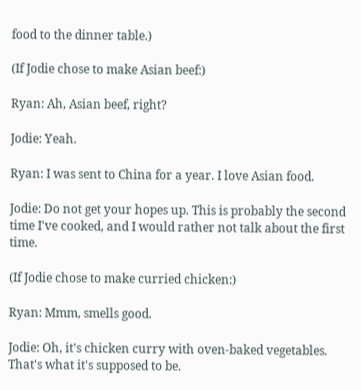food to the dinner table.)

(If Jodie chose to make Asian beef:)

Ryan: Ah, Asian beef, right?

Jodie: Yeah.

Ryan: I was sent to China for a year. I love Asian food.

Jodie: Do not get your hopes up. This is probably the second time I've cooked, and I would rather not talk about the first time.

(If Jodie chose to make curried chicken:)

Ryan: Mmm, smells good.

Jodie: Oh, it's chicken curry with oven-baked vegetables. That's what it's supposed to be.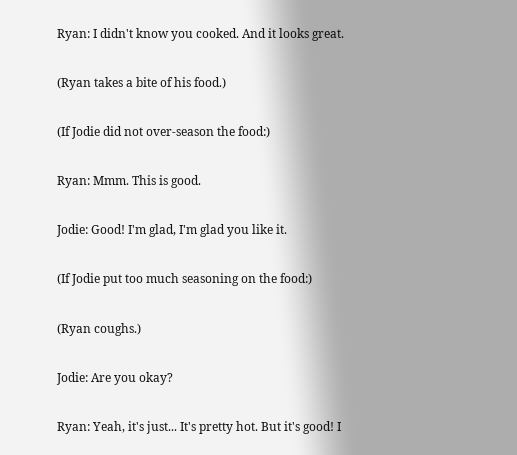Ryan: I didn't know you cooked. And it looks great.

(Ryan takes a bite of his food.)

(If Jodie did not over-season the food:)

Ryan: Mmm. This is good.

Jodie: Good! I'm glad, I'm glad you like it.

(If Jodie put too much seasoning on the food:)

(Ryan coughs.)

Jodie: Are you okay?

Ryan: Yeah, it's just... It's pretty hot. But it's good! I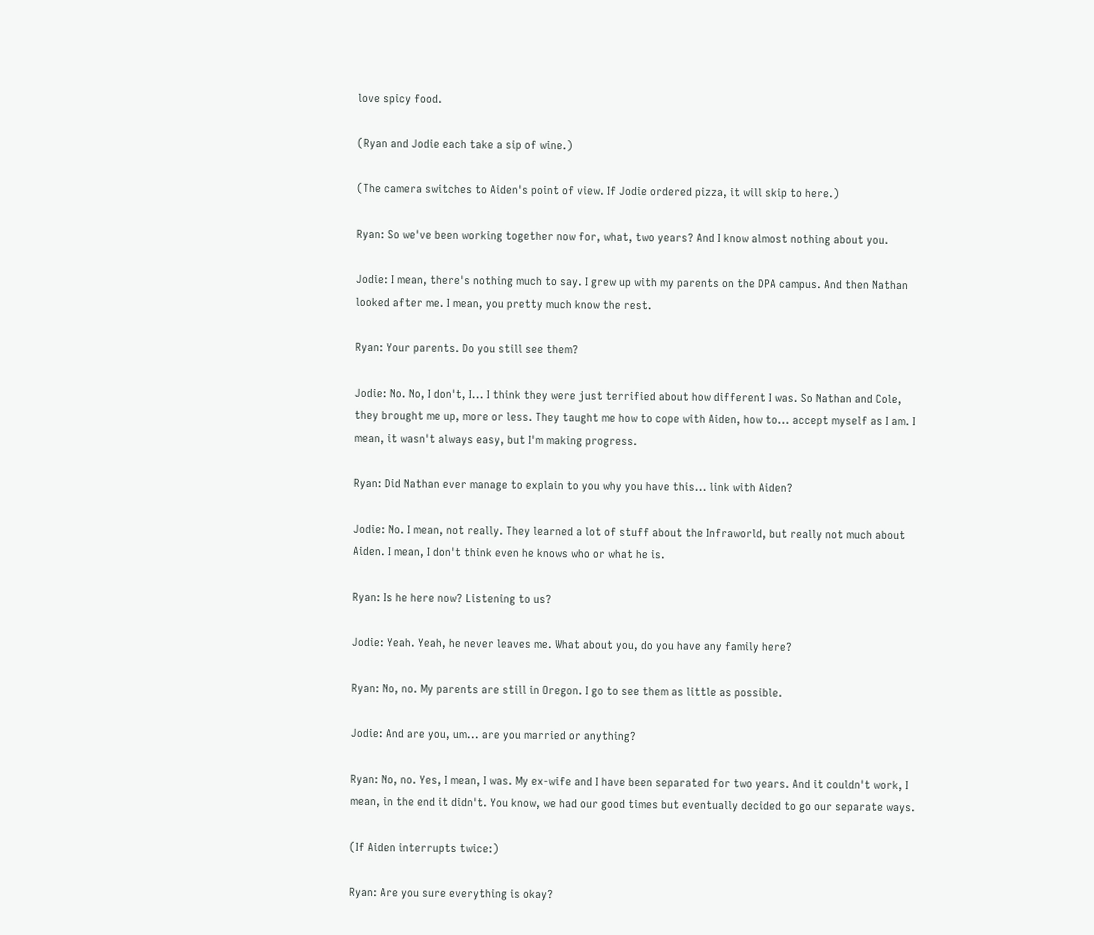love spicy food.

(Ryan and Jodie each take a sip of wine.)

(The camera switches to Aiden's point of view. If Jodie ordered pizza, it will skip to here.)

Ryan: So we've been working together now for, what, two years? And I know almost nothing about you.

Jodie: I mean, there's nothing much to say. I grew up with my parents on the DPA campus. And then Nathan looked after me. I mean, you pretty much know the rest.

Ryan: Your parents. Do you still see them?

Jodie: No. No, I don't, I... I think they were just terrified about how different I was. So Nathan and Cole, they brought me up, more or less. They taught me how to cope with Aiden, how to... accept myself as I am. I mean, it wasn't always easy, but I'm making progress.

Ryan: Did Nathan ever manage to explain to you why you have this... link with Aiden?

Jodie: No. I mean, not really. They learned a lot of stuff about the Infraworld, but really not much about Aiden. I mean, I don't think even he knows who or what he is.

Ryan: Is he here now? Listening to us?

Jodie: Yeah. Yeah, he never leaves me. What about you, do you have any family here?

Ryan: No, no. My parents are still in Oregon. I go to see them as little as possible.

Jodie: And are you, um... are you married or anything?

Ryan: No, no. Yes, I mean, I was. My ex-wife and I have been separated for two years. And it couldn't work, I mean, in the end it didn't. You know, we had our good times but eventually decided to go our separate ways.

(If Aiden interrupts twice:)

Ryan: Are you sure everything is okay?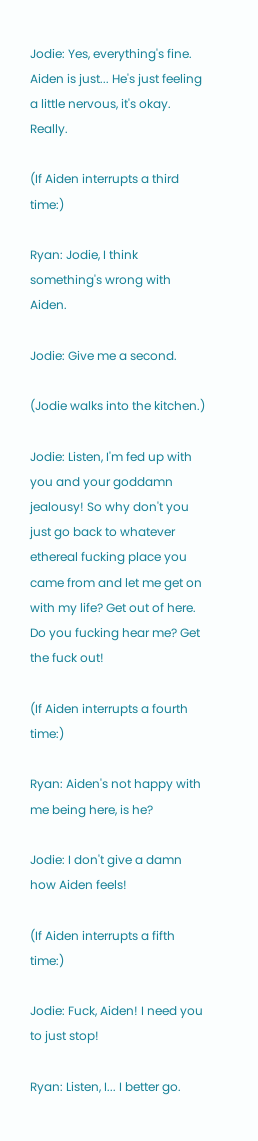Jodie: Yes, everything's fine. Aiden is just... He's just feeling a little nervous, it's okay. Really.

(If Aiden interrupts a third time:)

Ryan: Jodie, I think something's wrong with Aiden.

Jodie: Give me a second.

(Jodie walks into the kitchen.)

Jodie: Listen, I'm fed up with you and your goddamn jealousy! So why don't you just go back to whatever ethereal fucking place you came from and let me get on with my life? Get out of here. Do you fucking hear me? Get the fuck out!

(If Aiden interrupts a fourth time:)

Ryan: Aiden's not happy with me being here, is he?

Jodie: I don't give a damn how Aiden feels!

(If Aiden interrupts a fifth time:)

Jodie: Fuck, Aiden! I need you to just stop!

Ryan: Listen, I... I better go.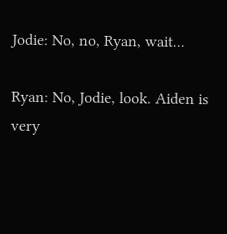Jodie: No, no, Ryan, wait...

Ryan: No, Jodie, look. Aiden is very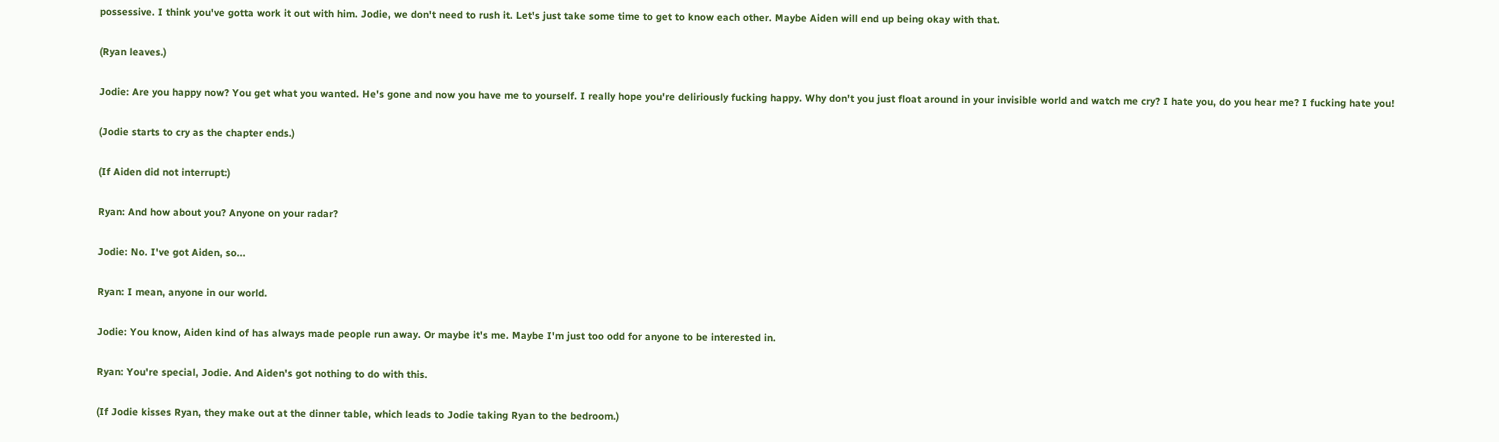possessive. I think you've gotta work it out with him. Jodie, we don't need to rush it. Let's just take some time to get to know each other. Maybe Aiden will end up being okay with that.

(Ryan leaves.)

Jodie: Are you happy now? You get what you wanted. He's gone and now you have me to yourself. I really hope you're deliriously fucking happy. Why don't you just float around in your invisible world and watch me cry? I hate you, do you hear me? I fucking hate you!

(Jodie starts to cry as the chapter ends.)

(If Aiden did not interrupt:)

Ryan: And how about you? Anyone on your radar?

Jodie: No. I've got Aiden, so...

Ryan: I mean, anyone in our world.

Jodie: You know, Aiden kind of has always made people run away. Or maybe it's me. Maybe I'm just too odd for anyone to be interested in.

Ryan: You're special, Jodie. And Aiden's got nothing to do with this.

(If Jodie kisses Ryan, they make out at the dinner table, which leads to Jodie taking Ryan to the bedroom.)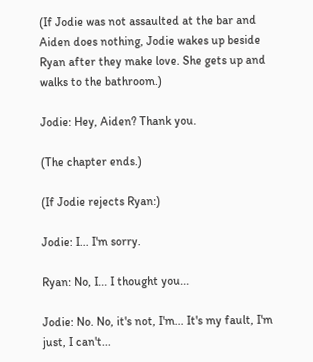(If Jodie was not assaulted at the bar and Aiden does nothing, Jodie wakes up beside Ryan after they make love. She gets up and walks to the bathroom.)

Jodie: Hey, Aiden? Thank you.

(The chapter ends.)

(If Jodie rejects Ryan:)

Jodie: I... I'm sorry.

Ryan: No, I... I thought you...

Jodie: No. No, it's not, I'm... It's my fault, I'm just, I can't...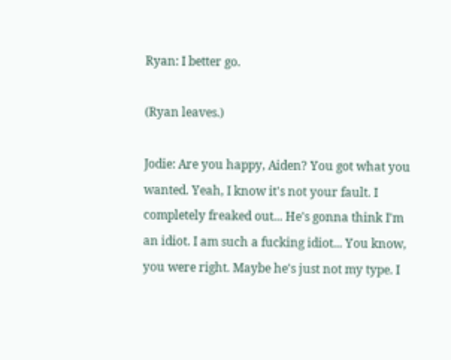Ryan: I better go.

(Ryan leaves.)

Jodie: Are you happy, Aiden? You got what you wanted. Yeah, I know it's not your fault. I completely freaked out... He's gonna think I'm an idiot. I am such a fucking idiot... You know, you were right. Maybe he's just not my type. I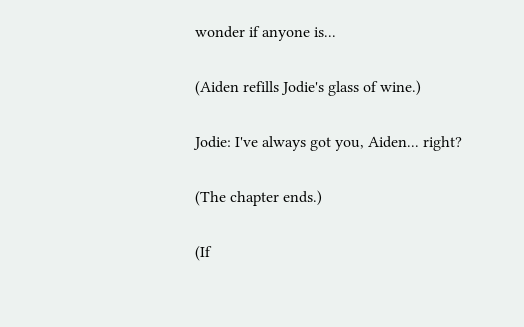wonder if anyone is...

(Aiden refills Jodie's glass of wine.)

Jodie: I've always got you, Aiden... right?

(The chapter ends.)

(If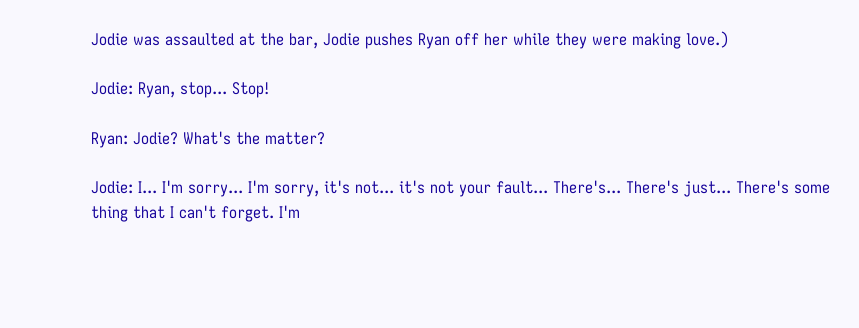Jodie was assaulted at the bar, Jodie pushes Ryan off her while they were making love.)

Jodie: Ryan, stop... Stop!

Ryan: Jodie? What's the matter?

Jodie: I... I'm sorry... I'm sorry, it's not... it's not your fault... There's... There's just... There's some thing that I can't forget. I'm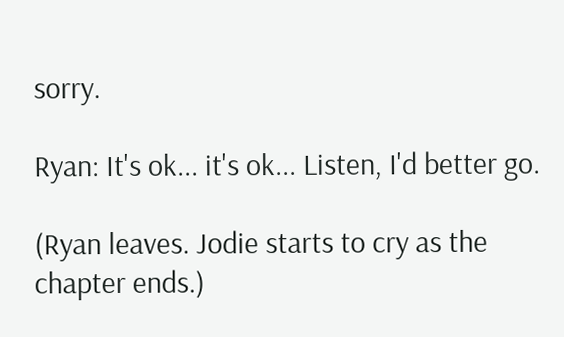sorry.

Ryan: It's ok... it's ok... Listen, I'd better go.

(Ryan leaves. Jodie starts to cry as the chapter ends.)